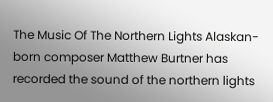The Music Of The Northern Lights Alaskan-born composer Matthew Burtner has recorded the sound of the northern lights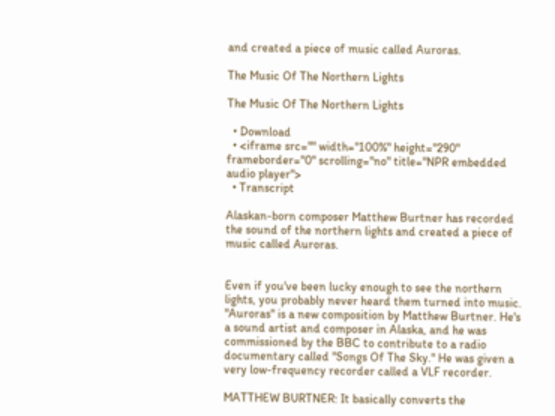and created a piece of music called Auroras.

The Music Of The Northern Lights

The Music Of The Northern Lights

  • Download
  • <iframe src="" width="100%" height="290" frameborder="0" scrolling="no" title="NPR embedded audio player">
  • Transcript

Alaskan-born composer Matthew Burtner has recorded the sound of the northern lights and created a piece of music called Auroras.


Even if you've been lucky enough to see the northern lights, you probably never heard them turned into music. "Auroras" is a new composition by Matthew Burtner. He's a sound artist and composer in Alaska, and he was commissioned by the BBC to contribute to a radio documentary called "Songs Of The Sky." He was given a very low-frequency recorder called a VLF recorder.

MATTHEW BURTNER: It basically converts the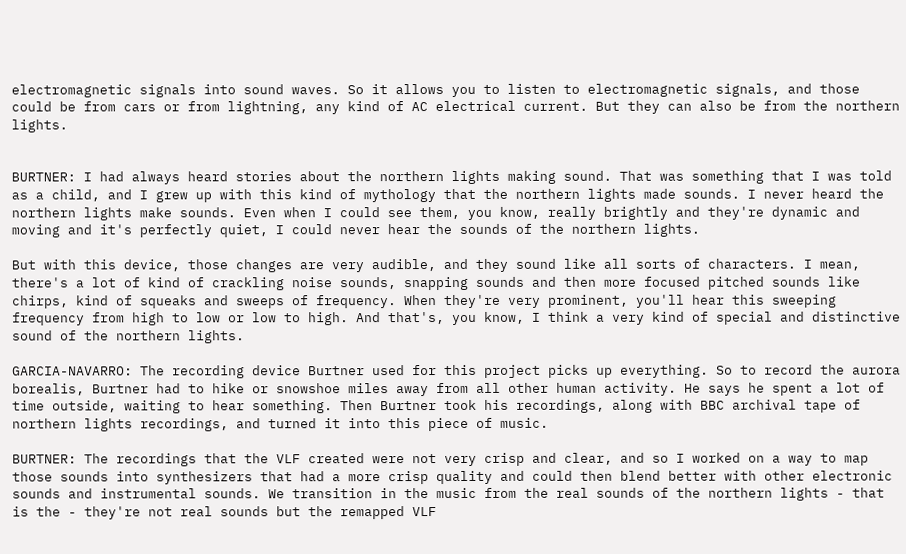electromagnetic signals into sound waves. So it allows you to listen to electromagnetic signals, and those could be from cars or from lightning, any kind of AC electrical current. But they can also be from the northern lights.


BURTNER: I had always heard stories about the northern lights making sound. That was something that I was told as a child, and I grew up with this kind of mythology that the northern lights made sounds. I never heard the northern lights make sounds. Even when I could see them, you know, really brightly and they're dynamic and moving and it's perfectly quiet, I could never hear the sounds of the northern lights.

But with this device, those changes are very audible, and they sound like all sorts of characters. I mean, there's a lot of kind of crackling noise sounds, snapping sounds and then more focused pitched sounds like chirps, kind of squeaks and sweeps of frequency. When they're very prominent, you'll hear this sweeping frequency from high to low or low to high. And that's, you know, I think a very kind of special and distinctive sound of the northern lights.

GARCIA-NAVARRO: The recording device Burtner used for this project picks up everything. So to record the aurora borealis, Burtner had to hike or snowshoe miles away from all other human activity. He says he spent a lot of time outside, waiting to hear something. Then Burtner took his recordings, along with BBC archival tape of northern lights recordings, and turned it into this piece of music.

BURTNER: The recordings that the VLF created were not very crisp and clear, and so I worked on a way to map those sounds into synthesizers that had a more crisp quality and could then blend better with other electronic sounds and instrumental sounds. We transition in the music from the real sounds of the northern lights - that is the - they're not real sounds but the remapped VLF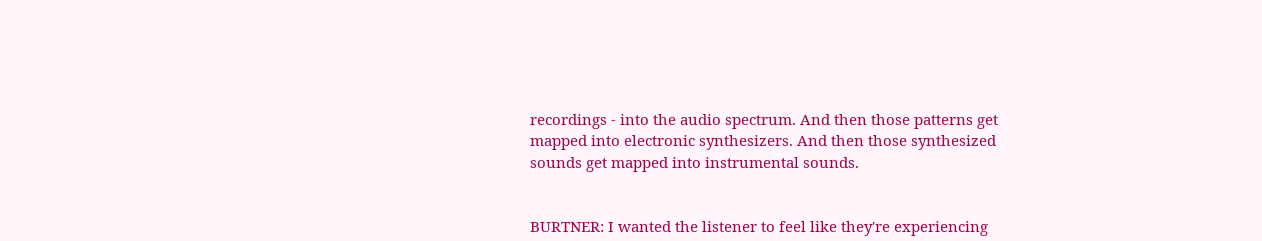recordings - into the audio spectrum. And then those patterns get mapped into electronic synthesizers. And then those synthesized sounds get mapped into instrumental sounds.


BURTNER: I wanted the listener to feel like they're experiencing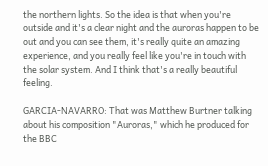the northern lights. So the idea is that when you're outside and it's a clear night and the auroras happen to be out and you can see them, it's really quite an amazing experience, and you really feel like you're in touch with the solar system. And I think that's a really beautiful feeling.

GARCIA-NAVARRO: That was Matthew Burtner talking about his composition "Auroras," which he produced for the BBC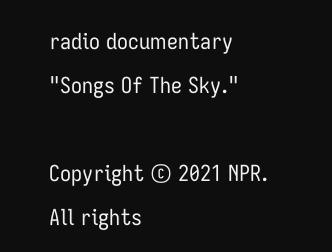radio documentary "Songs Of The Sky."

Copyright © 2021 NPR. All rights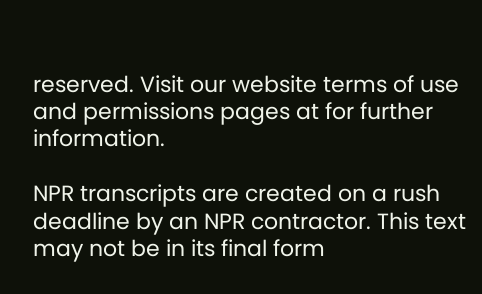reserved. Visit our website terms of use and permissions pages at for further information.

NPR transcripts are created on a rush deadline by an NPR contractor. This text may not be in its final form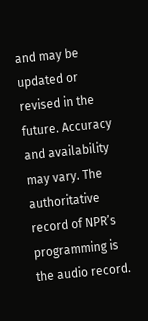and may be updated or revised in the future. Accuracy and availability may vary. The authoritative record of NPR’s programming is the audio record.